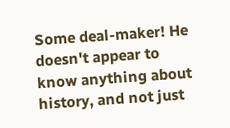Some deal-maker! He doesn't appear to know anything about history, and not just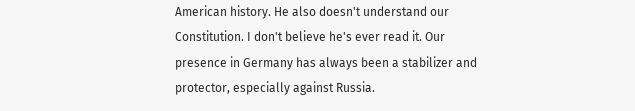American history. He also doesn't understand our Constitution. I don't believe he's ever read it. Our presence in Germany has always been a stabilizer and protector, especially against Russia.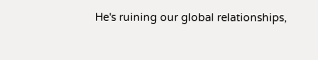He's ruining our global relationships,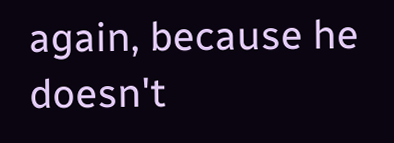again, because he doesn't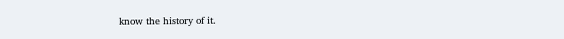know the history of it.